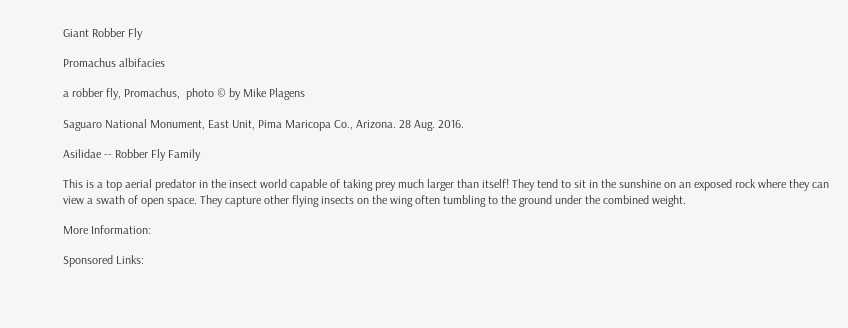Giant Robber Fly

Promachus albifacies

a robber fly, Promachus,  photo © by Mike Plagens

Saguaro National Monument, East Unit, Pima Maricopa Co., Arizona. 28 Aug. 2016.

Asilidae -- Robber Fly Family

This is a top aerial predator in the insect world capable of taking prey much larger than itself! They tend to sit in the sunshine on an exposed rock where they can view a swath of open space. They capture other flying insects on the wing often tumbling to the ground under the combined weight.

More Information:

Sponsored Links: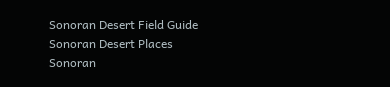Sonoran Desert Field Guide
Sonoran Desert Places
Sonoran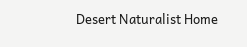Desert Naturalist Home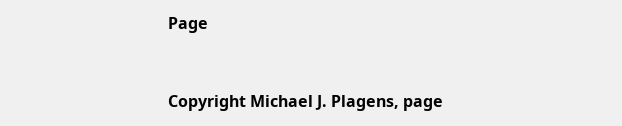Page


Copyright Michael J. Plagens, page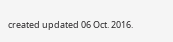created updated 06 Oct. 2016.